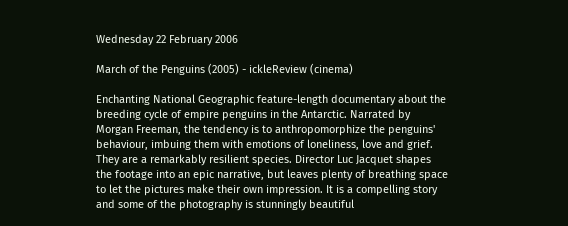Wednesday 22 February 2006

March of the Penguins (2005) - ickleReview (cinema)

Enchanting National Geographic feature-length documentary about the breeding cycle of empire penguins in the Antarctic. Narrated by Morgan Freeman, the tendency is to anthropomorphize the penguins' behaviour, imbuing them with emotions of loneliness, love and grief. They are a remarkably resilient species. Director Luc Jacquet shapes the footage into an epic narrative, but leaves plenty of breathing space to let the pictures make their own impression. It is a compelling story and some of the photography is stunningly beautiful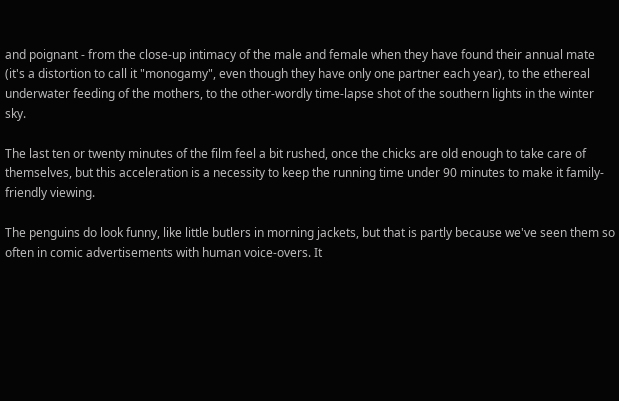and poignant - from the close-up intimacy of the male and female when they have found their annual mate (it's a distortion to call it "monogamy", even though they have only one partner each year), to the ethereal underwater feeding of the mothers, to the other-wordly time-lapse shot of the southern lights in the winter sky.

The last ten or twenty minutes of the film feel a bit rushed, once the chicks are old enough to take care of themselves, but this acceleration is a necessity to keep the running time under 90 minutes to make it family-friendly viewing.

The penguins do look funny, like little butlers in morning jackets, but that is partly because we've seen them so often in comic advertisements with human voice-overs. It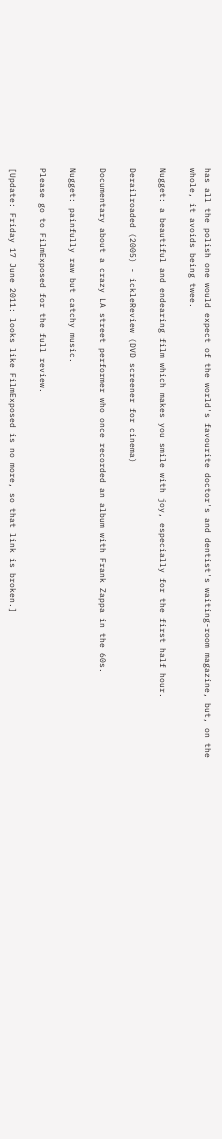has all the polish one would expect of the world's favourite doctor's and dentist's waiting-room magazine, but, on the whole, it avoids being twee.

Nugget: a beautiful and endearing film which makes you smile with joy, especially for the first half hour.

Derailroaded (2005) - ickleReview (DVD screener for cinema)

Documentary about a crazy LA street performer who once recorded an album with Frank Zappa in the 60s.

Nugget: painfully raw but catchy music.

Please go to FilmExposed for the full review.

[Update: Friday 17 June 2011: looks like FilmExposed is no more, so that link is broken.]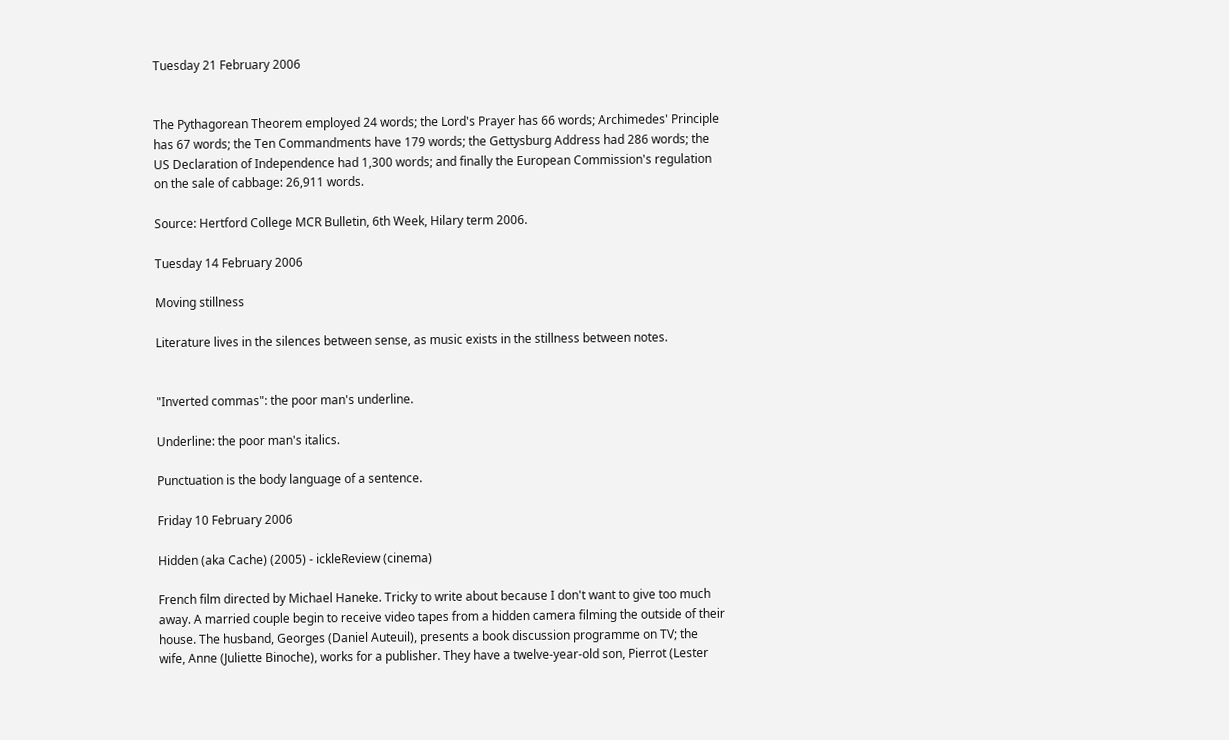Tuesday 21 February 2006


The Pythagorean Theorem employed 24 words; the Lord's Prayer has 66 words; Archimedes' Principle has 67 words; the Ten Commandments have 179 words; the Gettysburg Address had 286 words; the US Declaration of Independence had 1,300 words; and finally the European Commission's regulation on the sale of cabbage: 26,911 words.

Source: Hertford College MCR Bulletin, 6th Week, Hilary term 2006.

Tuesday 14 February 2006

Moving stillness

Literature lives in the silences between sense, as music exists in the stillness between notes.


"Inverted commas": the poor man's underline.

Underline: the poor man's italics.

Punctuation is the body language of a sentence.

Friday 10 February 2006

Hidden (aka Cache) (2005) - ickleReview (cinema)

French film directed by Michael Haneke. Tricky to write about because I don't want to give too much away. A married couple begin to receive video tapes from a hidden camera filming the outside of their house. The husband, Georges (Daniel Auteuil), presents a book discussion programme on TV; the wife, Anne (Juliette Binoche), works for a publisher. They have a twelve-year-old son, Pierrot (Lester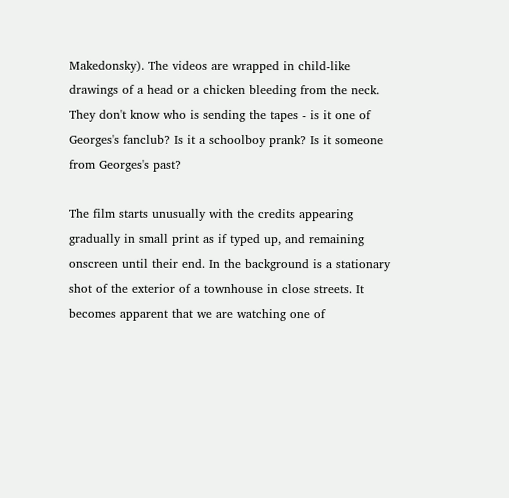Makedonsky). The videos are wrapped in child-like drawings of a head or a chicken bleeding from the neck. They don't know who is sending the tapes - is it one of Georges's fanclub? Is it a schoolboy prank? Is it someone from Georges's past?

The film starts unusually with the credits appearing gradually in small print as if typed up, and remaining onscreen until their end. In the background is a stationary shot of the exterior of a townhouse in close streets. It becomes apparent that we are watching one of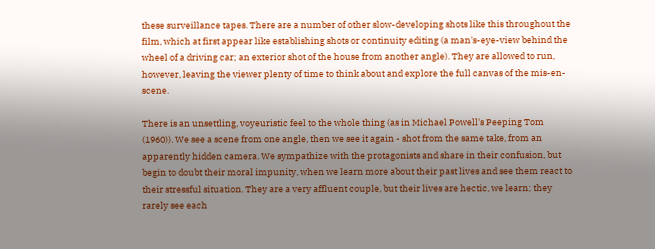these surveillance tapes. There are a number of other slow-developing shots like this throughout the film, which at first appear like establishing shots or continuity editing (a man's-eye-view behind the wheel of a driving car; an exterior shot of the house from another angle). They are allowed to run, however, leaving the viewer plenty of time to think about and explore the full canvas of the mis-en-scene.

There is an unsettling, voyeuristic feel to the whole thing (as in Michael Powell's Peeping Tom (1960)). We see a scene from one angle, then we see it again - shot from the same take, from an apparently hidden camera. We sympathize with the protagonists and share in their confusion, but begin to doubt their moral impunity, when we learn more about their past lives and see them react to their stressful situation. They are a very affluent couple, but their lives are hectic, we learn; they rarely see each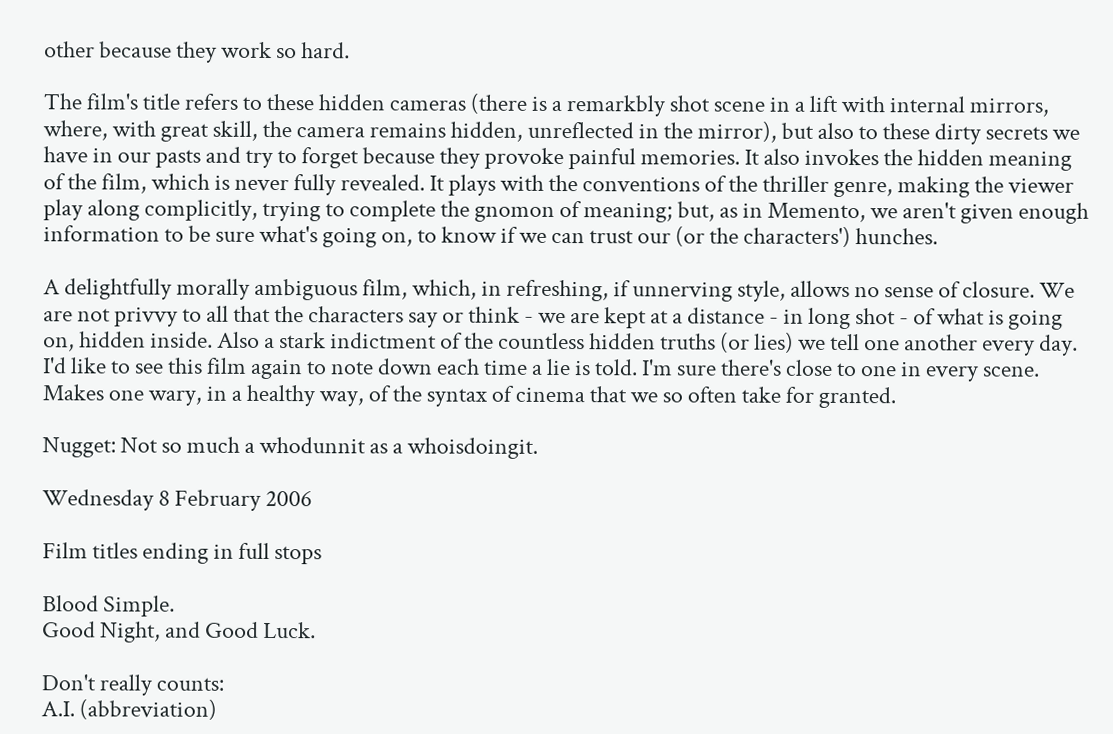other because they work so hard.

The film's title refers to these hidden cameras (there is a remarkbly shot scene in a lift with internal mirrors, where, with great skill, the camera remains hidden, unreflected in the mirror), but also to these dirty secrets we have in our pasts and try to forget because they provoke painful memories. It also invokes the hidden meaning of the film, which is never fully revealed. It plays with the conventions of the thriller genre, making the viewer play along complicitly, trying to complete the gnomon of meaning; but, as in Memento, we aren't given enough information to be sure what's going on, to know if we can trust our (or the characters') hunches.

A delightfully morally ambiguous film, which, in refreshing, if unnerving style, allows no sense of closure. We are not privvy to all that the characters say or think - we are kept at a distance - in long shot - of what is going on, hidden inside. Also a stark indictment of the countless hidden truths (or lies) we tell one another every day. I'd like to see this film again to note down each time a lie is told. I'm sure there's close to one in every scene. Makes one wary, in a healthy way, of the syntax of cinema that we so often take for granted.

Nugget: Not so much a whodunnit as a whoisdoingit.

Wednesday 8 February 2006

Film titles ending in full stops

Blood Simple.
Good Night, and Good Luck.

Don't really counts:
A.I. (abbreviation)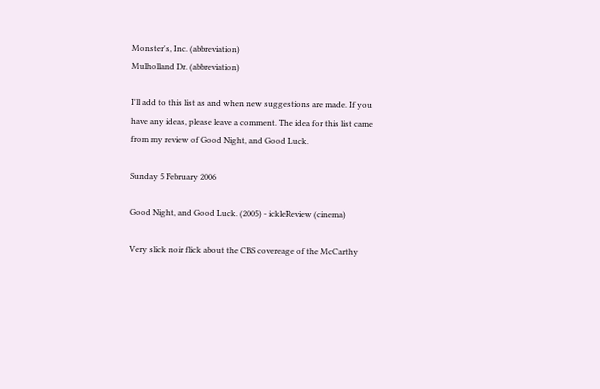Monster's, Inc. (abbreviation)
Mulholland Dr. (abbreviation)

I'll add to this list as and when new suggestions are made. If you have any ideas, please leave a comment. The idea for this list came from my review of Good Night, and Good Luck.

Sunday 5 February 2006

Good Night, and Good Luck. (2005) - ickleReview (cinema)

Very slick noir flick about the CBS covereage of the McCarthy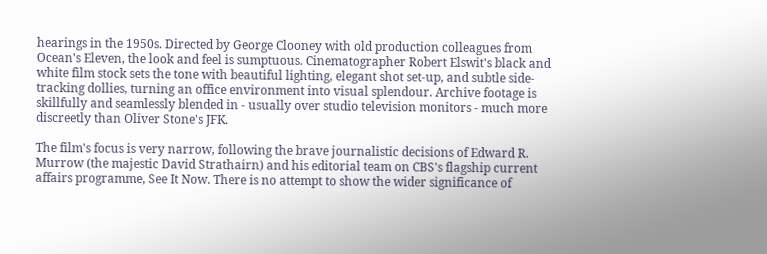hearings in the 1950s. Directed by George Clooney with old production colleagues from Ocean's Eleven, the look and feel is sumptuous. Cinematographer Robert Elswit's black and white film stock sets the tone with beautiful lighting, elegant shot set-up, and subtle side-tracking dollies, turning an office environment into visual splendour. Archive footage is skillfully and seamlessly blended in - usually over studio television monitors - much more discreetly than Oliver Stone's JFK.

The film's focus is very narrow, following the brave journalistic decisions of Edward R. Murrow (the majestic David Strathairn) and his editorial team on CBS's flagship current affairs programme, See It Now. There is no attempt to show the wider significance of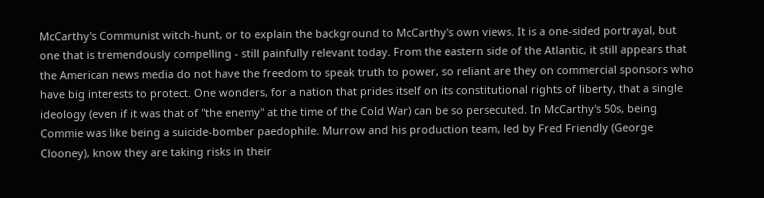McCarthy's Communist witch-hunt, or to explain the background to McCarthy's own views. It is a one-sided portrayal, but one that is tremendously compelling - still painfully relevant today. From the eastern side of the Atlantic, it still appears that the American news media do not have the freedom to speak truth to power, so reliant are they on commercial sponsors who have big interests to protect. One wonders, for a nation that prides itself on its constitutional rights of liberty, that a single ideology (even if it was that of "the enemy" at the time of the Cold War) can be so persecuted. In McCarthy's 50s, being Commie was like being a suicide-bomber paedophile. Murrow and his production team, led by Fred Friendly (George Clooney), know they are taking risks in their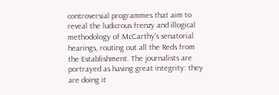controversial programmes that aim to reveal the ludicrous frenzy and illogical methodology of McCarthy's senatorial hearings, routing out all the Reds from the Establishment. The journalists are portrayed as having great integrity: they are doing it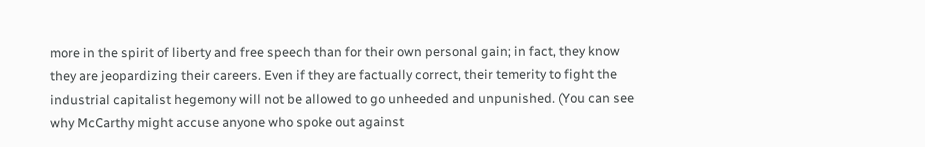more in the spirit of liberty and free speech than for their own personal gain; in fact, they know they are jeopardizing their careers. Even if they are factually correct, their temerity to fight the industrial capitalist hegemony will not be allowed to go unheeded and unpunished. (You can see why McCarthy might accuse anyone who spoke out against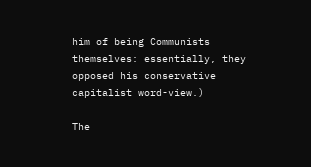him of being Communists themselves: essentially, they opposed his conservative capitalist word-view.)

The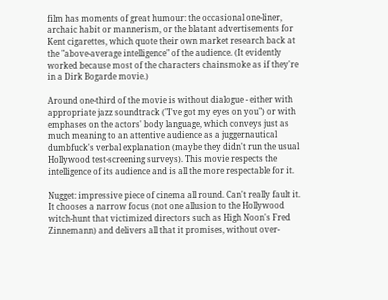film has moments of great humour: the occasional one-liner, archaic habit or mannerism, or the blatant advertisements for Kent cigarettes, which quote their own market research back at the "above-average intelligence" of the audience. (It evidently worked because most of the characters chainsmoke as if they're in a Dirk Bogarde movie.)

Around one-third of the movie is without dialogue - either with appropriate jazz soundtrack ("I've got my eyes on you") or with emphases on the actors' body language, which conveys just as much meaning to an attentive audience as a juggernautical dumbfuck's verbal explanation (maybe they didn't run the usual Hollywood test-screening surveys). This movie respects the intelligence of its audience and is all the more respectable for it.

Nugget: impressive piece of cinema all round. Can't really fault it. It chooses a narrow focus (not one allusion to the Hollywood witch-hunt that victimized directors such as High Noon's Fred Zinnemann) and delivers all that it promises, without over-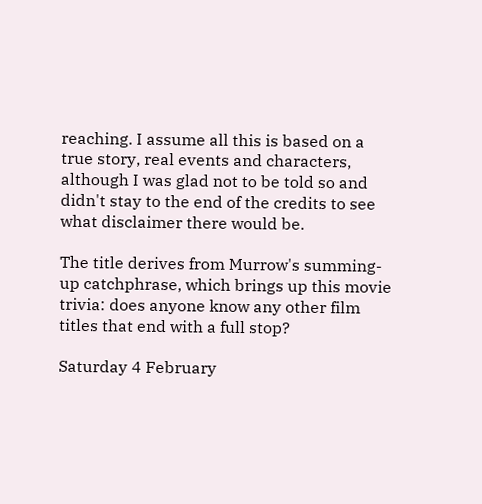reaching. I assume all this is based on a true story, real events and characters, although I was glad not to be told so and didn't stay to the end of the credits to see what disclaimer there would be.

The title derives from Murrow's summing-up catchphrase, which brings up this movie trivia: does anyone know any other film titles that end with a full stop?

Saturday 4 February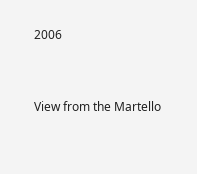2006


View from the Martello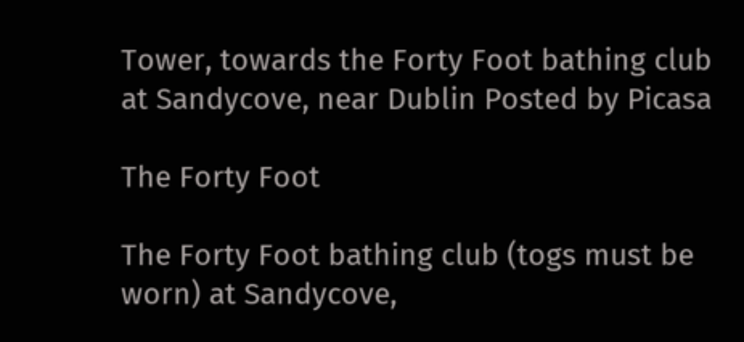Tower, towards the Forty Foot bathing club at Sandycove, near Dublin Posted by Picasa

The Forty Foot

The Forty Foot bathing club (togs must be worn) at Sandycove,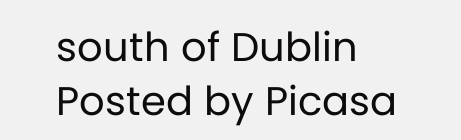south of Dublin Posted by Picasa